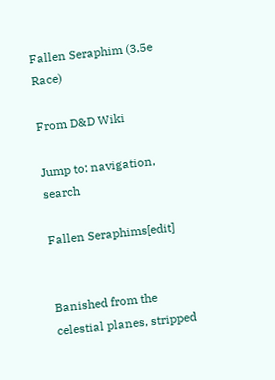Fallen Seraphim (3.5e Race)

From D&D Wiki

Jump to: navigation, search

Fallen Seraphims[edit]


Banished from the celestial planes, stripped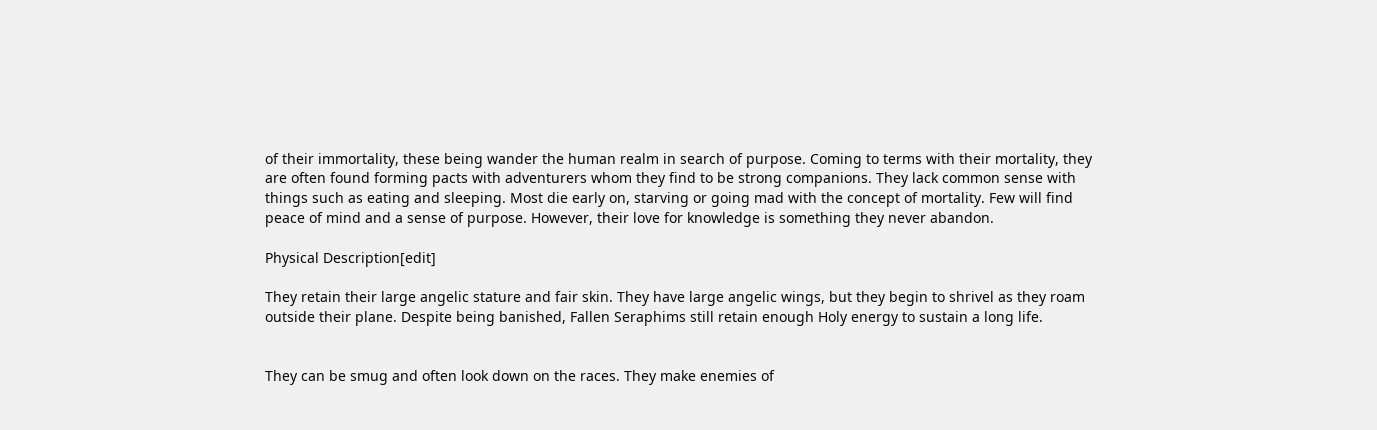of their immortality, these being wander the human realm in search of purpose. Coming to terms with their mortality, they are often found forming pacts with adventurers whom they find to be strong companions. They lack common sense with things such as eating and sleeping. Most die early on, starving or going mad with the concept of mortality. Few will find peace of mind and a sense of purpose. However, their love for knowledge is something they never abandon.

Physical Description[edit]

They retain their large angelic stature and fair skin. They have large angelic wings, but they begin to shrivel as they roam outside their plane. Despite being banished, Fallen Seraphims still retain enough Holy energy to sustain a long life.


They can be smug and often look down on the races. They make enemies of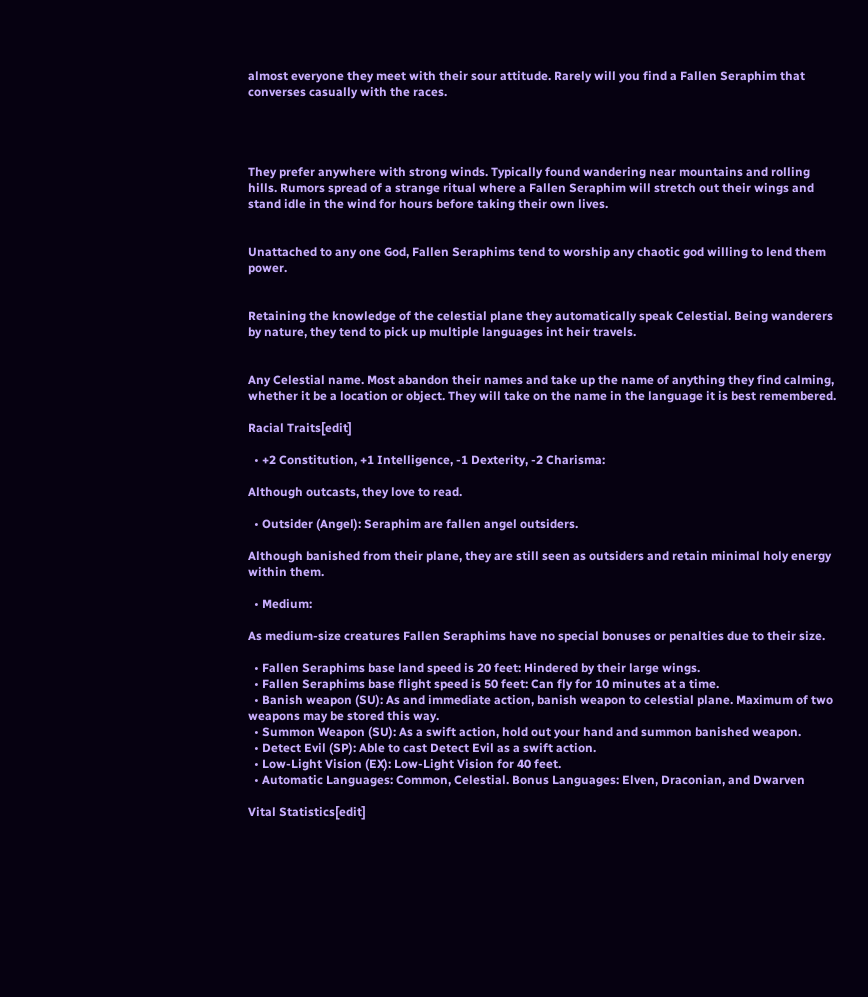almost everyone they meet with their sour attitude. Rarely will you find a Fallen Seraphim that converses casually with the races.




They prefer anywhere with strong winds. Typically found wandering near mountains and rolling hills. Rumors spread of a strange ritual where a Fallen Seraphim will stretch out their wings and stand idle in the wind for hours before taking their own lives.


Unattached to any one God, Fallen Seraphims tend to worship any chaotic god willing to lend them power.


Retaining the knowledge of the celestial plane they automatically speak Celestial. Being wanderers by nature, they tend to pick up multiple languages int heir travels.


Any Celestial name. Most abandon their names and take up the name of anything they find calming, whether it be a location or object. They will take on the name in the language it is best remembered.

Racial Traits[edit]

  • +2 Constitution, +1 Intelligence, -1 Dexterity, -2 Charisma:

Although outcasts, they love to read.

  • Outsider (Angel): Seraphim are fallen angel outsiders.

Although banished from their plane, they are still seen as outsiders and retain minimal holy energy within them.

  • Medium:

As medium-size creatures Fallen Seraphims have no special bonuses or penalties due to their size.

  • Fallen Seraphims base land speed is 20 feet: Hindered by their large wings.
  • Fallen Seraphims base flight speed is 50 feet: Can fly for 10 minutes at a time.
  • Banish weapon (SU): As and immediate action, banish weapon to celestial plane. Maximum of two weapons may be stored this way.
  • Summon Weapon (SU): As a swift action, hold out your hand and summon banished weapon.
  • Detect Evil (SP): Able to cast Detect Evil as a swift action.
  • Low-Light Vision (EX): Low-Light Vision for 40 feet.
  • Automatic Languages: Common, Celestial. Bonus Languages: Elven, Draconian, and Dwarven

Vital Statistics[edit]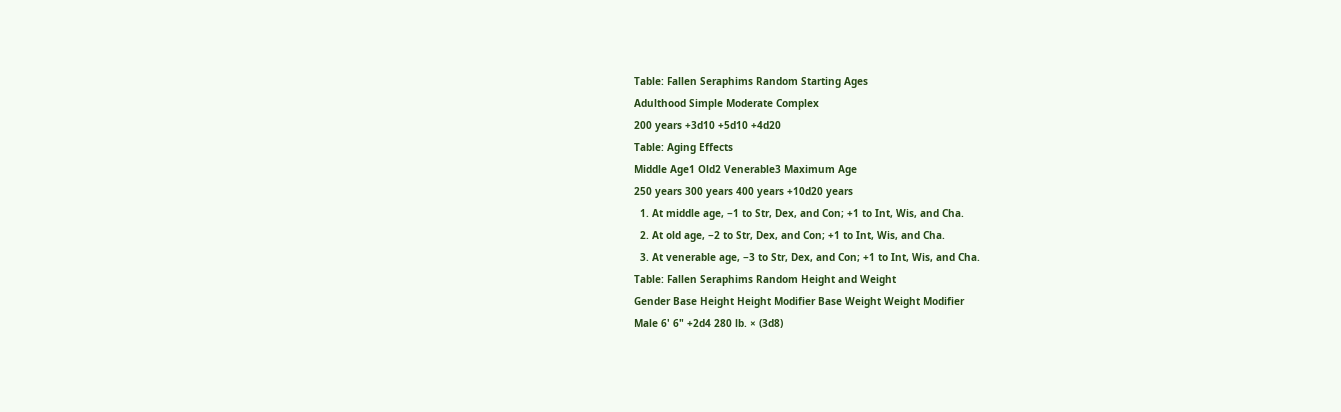Table: Fallen Seraphims Random Starting Ages
Adulthood Simple Moderate Complex
200 years +3d10 +5d10 +4d20
Table: Aging Effects
Middle Age1 Old2 Venerable3 Maximum Age
250 years 300 years 400 years +10d20 years
  1. At middle age, −1 to Str, Dex, and Con; +1 to Int, Wis, and Cha.
  2. At old age, −2 to Str, Dex, and Con; +1 to Int, Wis, and Cha.
  3. At venerable age, −3 to Str, Dex, and Con; +1 to Int, Wis, and Cha.
Table: Fallen Seraphims Random Height and Weight
Gender Base Height Height Modifier Base Weight Weight Modifier
Male 6' 6" +2d4 280 lb. × (3d8)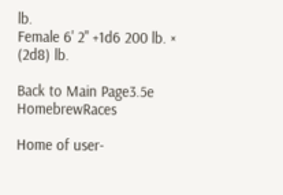lb.
Female 6' 2" +1d6 200 lb. × (2d8) lb.

Back to Main Page3.5e HomebrewRaces

Home of user-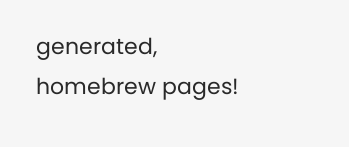generated,
homebrew pages!